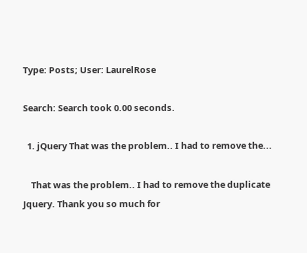Type: Posts; User: LaurelRose

Search: Search took 0.00 seconds.

  1. jQuery That was the problem.. I had to remove the...

    That was the problem.. I had to remove the duplicate Jquery. Thank you so much for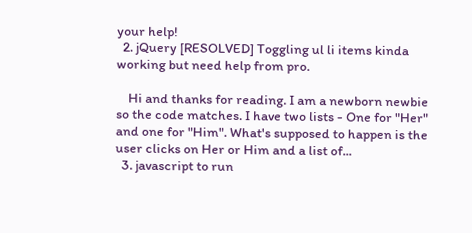your help!
  2. jQuery [RESOLVED] Toggling ul li items kinda working but need help from pro.

    Hi and thanks for reading. I am a newborn newbie so the code matches. I have two lists - One for "Her" and one for "Him". What's supposed to happen is the user clicks on Her or Him and a list of...
  3. javascript to run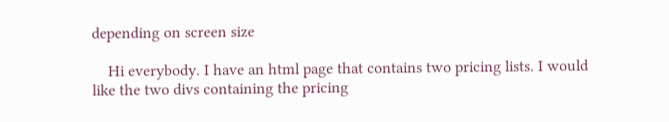depending on screen size

    Hi everybody. I have an html page that contains two pricing lists. I would like the two divs containing the pricing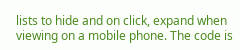lists to hide and on click, expand when viewing on a mobile phone. The code is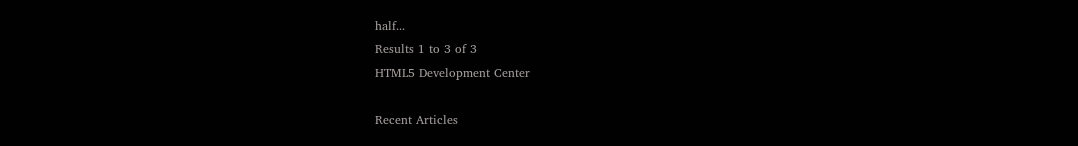half...
Results 1 to 3 of 3
HTML5 Development Center

Recent Articles